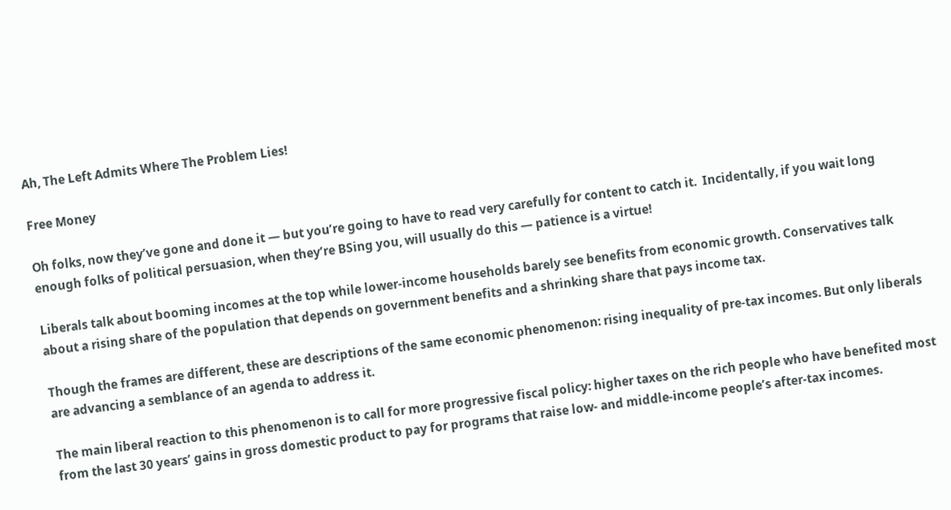Ah, The Left Admits Where The Problem Lies!

Free Money

Oh folks, now they’ve gone and done it — but you’re going to have to read very carefully for content to catch it.  Incidentally, if you wait long enough folks of political persuasion, when they’re BSing you, will usually do this — patience is a virtue!

Liberals talk about booming incomes at the top while lower-income households barely see benefits from economic growth. Conservatives talk about a rising share of the population that depends on government benefits and a shrinking share that pays income tax.

Though the frames are different, these are descriptions of the same economic phenomenon: rising inequality of pre-tax incomes. But only liberals are advancing a semblance of an agenda to address it.

The main liberal reaction to this phenomenon is to call for more progressive fiscal policy: higher taxes on the rich people who have benefited most from the last 30 years’ gains in gross domestic product to pay for programs that raise low- and middle-income people’s after-tax incomes.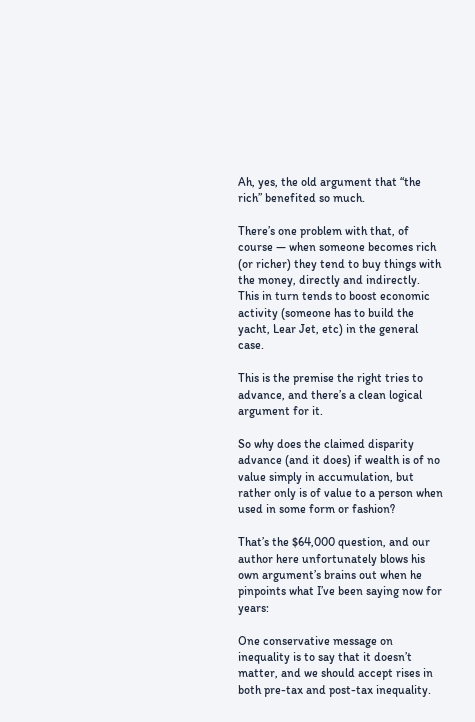Ah, yes, the old argument that “the rich” benefited so much.

There’s one problem with that, of course — when someone becomes rich (or richer) they tend to buy things with the money, directly and indirectly.  This in turn tends to boost economic activity (someone has to build the yacht, Lear Jet, etc) in the general case.

This is the premise the right tries to advance, and there’s a clean logical argument for it.

So why does the claimed disparity advance (and it does) if wealth is of no value simply in accumulation, but rather only is of value to a person when used in some form or fashion?

That’s the $64,000 question, and our author here unfortunately blows his own argument’s brains out when he pinpoints what I’ve been saying now for years:

One conservative message on inequality is to say that it doesn’t matter, and we should accept rises in both pre-tax and post-tax inequality.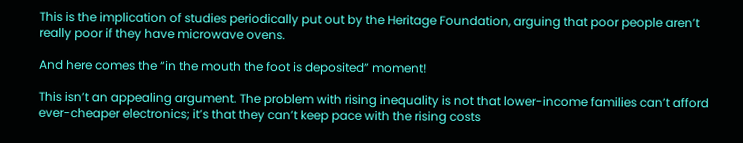This is the implication of studies periodically put out by the Heritage Foundation, arguing that poor people aren’t really poor if they have microwave ovens.

And here comes the “in the mouth the foot is deposited” moment!

This isn’t an appealing argument. The problem with rising inequality is not that lower-income families can’t afford ever-cheaper electronics; it’s that they can’t keep pace with the rising costs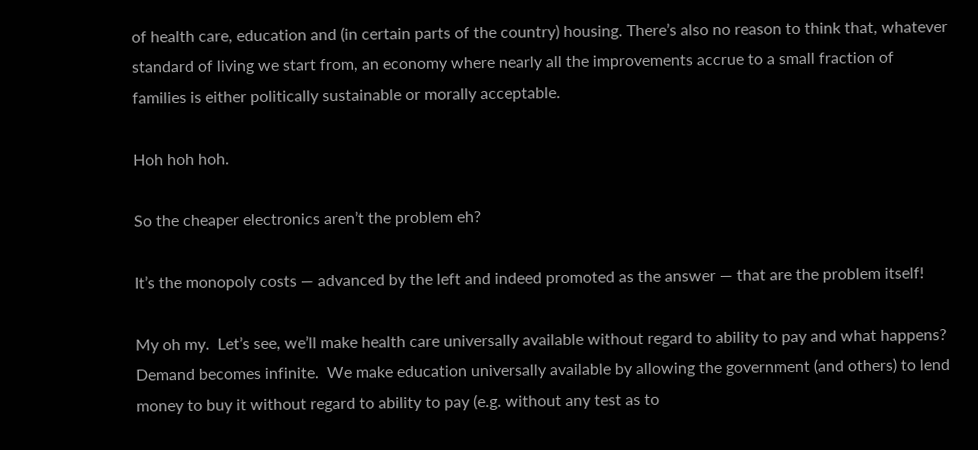of health care, education and (in certain parts of the country) housing. There’s also no reason to think that, whatever standard of living we start from, an economy where nearly all the improvements accrue to a small fraction of families is either politically sustainable or morally acceptable.

Hoh hoh hoh.

So the cheaper electronics aren’t the problem eh?

It’s the monopoly costs — advanced by the left and indeed promoted as the answer — that are the problem itself!

My oh my.  Let’s see, we’ll make health care universally available without regard to ability to pay and what happens?  Demand becomes infinite.  We make education universally available by allowing the government (and others) to lend money to buy it without regard to ability to pay (e.g. without any test as to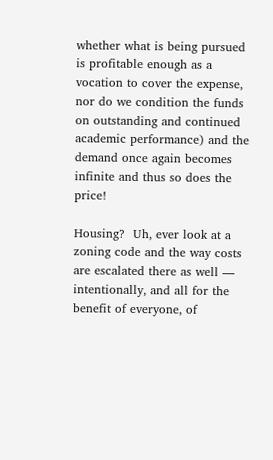whether what is being pursued is profitable enough as a vocation to cover the expense, nor do we condition the funds on outstanding and continued academic performance) and the demand once again becomes infinite and thus so does the price!

Housing?  Uh, ever look at a zoning code and the way costs are escalated there as well — intentionally, and all for the benefit of everyone, of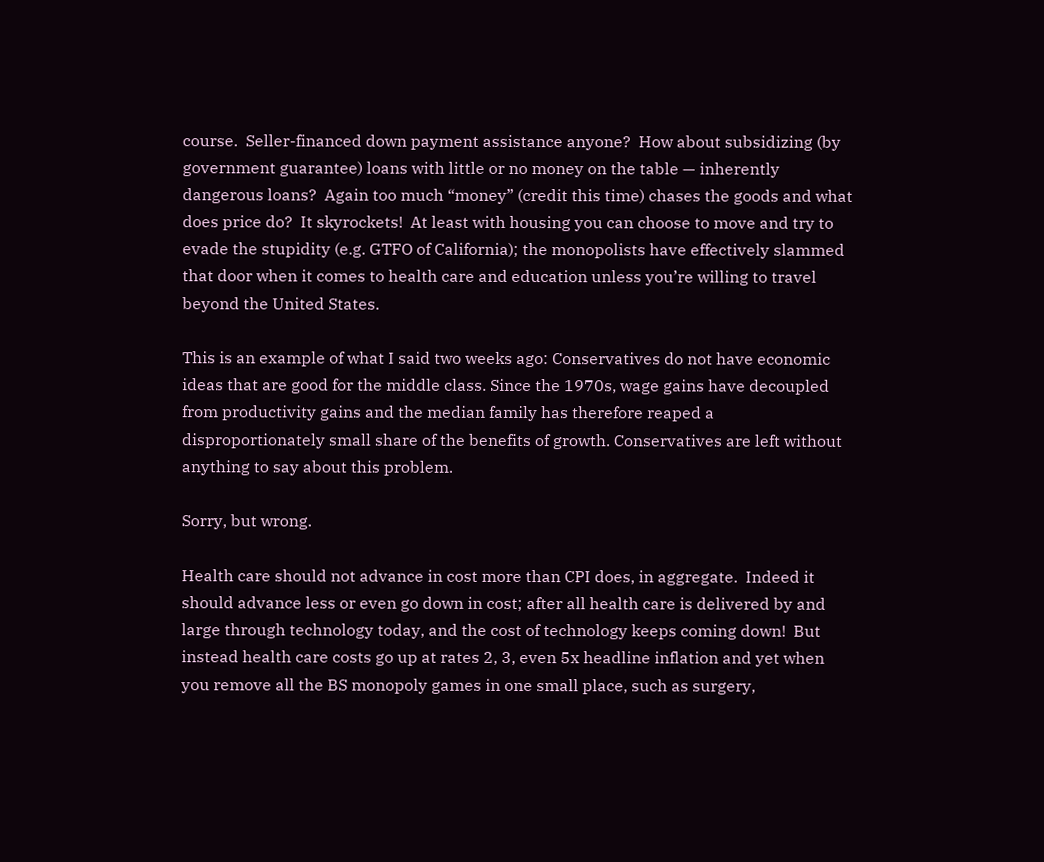course.  Seller-financed down payment assistance anyone?  How about subsidizing (by government guarantee) loans with little or no money on the table — inherently dangerous loans?  Again too much “money” (credit this time) chases the goods and what does price do?  It skyrockets!  At least with housing you can choose to move and try to evade the stupidity (e.g. GTFO of California); the monopolists have effectively slammed that door when it comes to health care and education unless you’re willing to travel beyond the United States.

This is an example of what I said two weeks ago: Conservatives do not have economic ideas that are good for the middle class. Since the 1970s, wage gains have decoupled from productivity gains and the median family has therefore reaped a disproportionately small share of the benefits of growth. Conservatives are left without anything to say about this problem.

Sorry, but wrong.

Health care should not advance in cost more than CPI does, in aggregate.  Indeed it should advance less or even go down in cost; after all health care is delivered by and large through technology today, and the cost of technology keeps coming down!  But instead health care costs go up at rates 2, 3, even 5x headline inflation and yet when you remove all the BS monopoly games in one small place, such as surgery,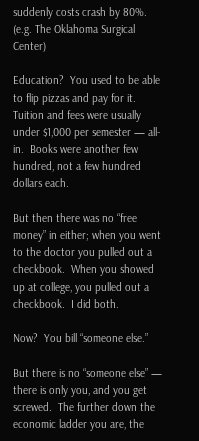suddenly costs crash by 80%.  (e.g. The Oklahoma Surgical Center)

Education?  You used to be able to flip pizzas and pay for it.  Tuition and fees were usually under $1,000 per semester — all-in.  Books were another few hundred, not a few hundred dollars each.

But then there was no “free money” in either; when you went to the doctor you pulled out a checkbook.  When you showed up at college, you pulled out a checkbook.  I did both.

Now?  You bill “someone else.”

But there is no “someone else” — there is only you, and you get screwed.  The further down the economic ladder you are, the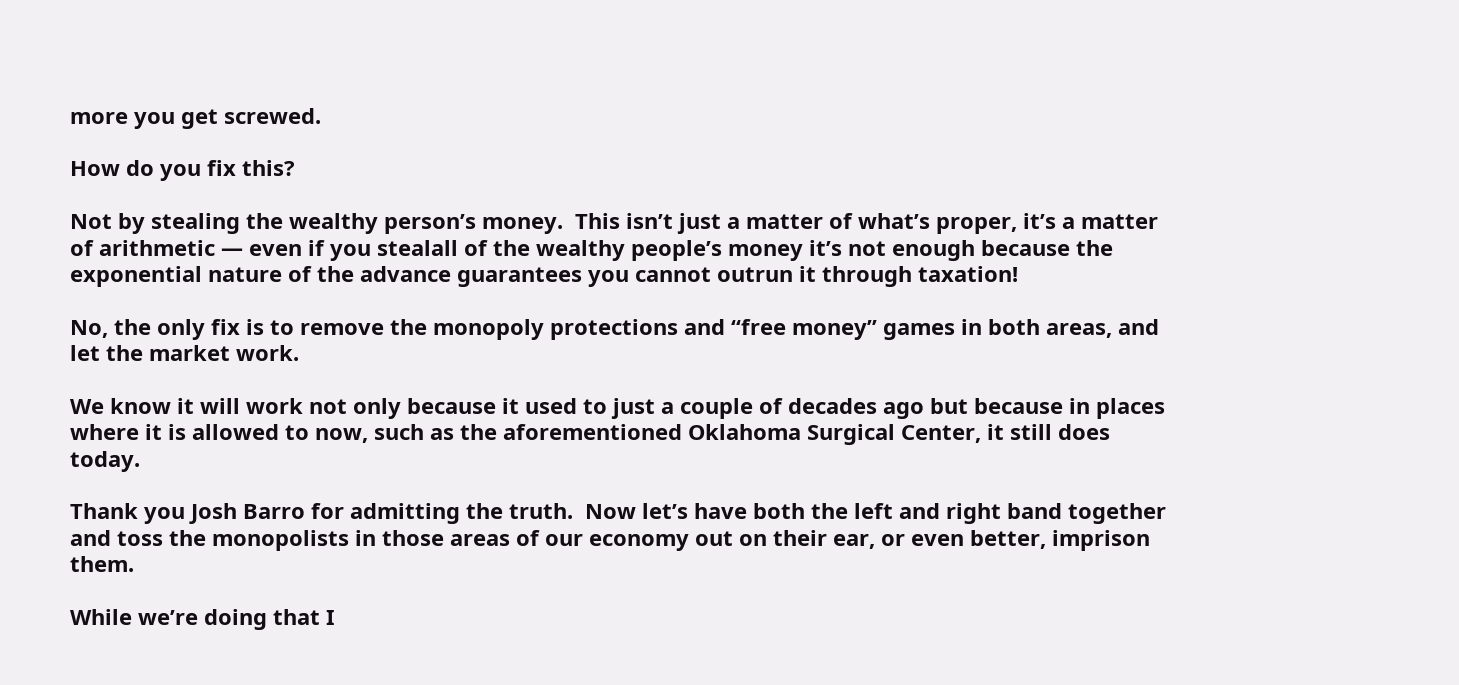more you get screwed.

How do you fix this?

Not by stealing the wealthy person’s money.  This isn’t just a matter of what’s proper, it’s a matter of arithmetic — even if you stealall of the wealthy people’s money it’s not enough because the exponential nature of the advance guarantees you cannot outrun it through taxation!

No, the only fix is to remove the monopoly protections and “free money” games in both areas, and let the market work.

We know it will work not only because it used to just a couple of decades ago but because in places where it is allowed to now, such as the aforementioned Oklahoma Surgical Center, it still does today.

Thank you Josh Barro for admitting the truth.  Now let’s have both the left and right band together and toss the monopolists in those areas of our economy out on their ear, or even better, imprison them.

While we’re doing that I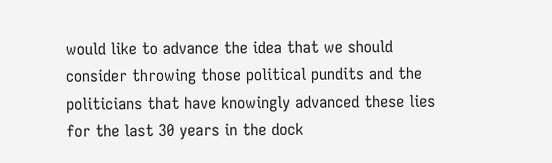would like to advance the idea that we should consider throwing those political pundits and the politicians that have knowingly advanced these lies for the last 30 years in the dock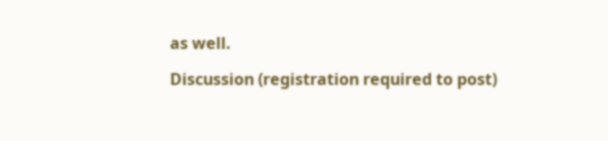as well.

Discussion (registration required to post)